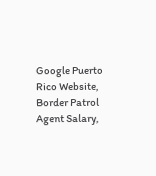Google Puerto Rico Website, Border Patrol Agent Salary,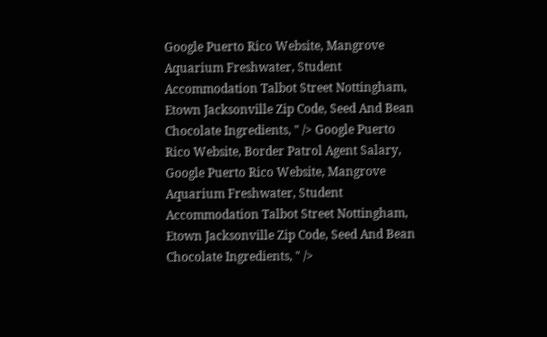Google Puerto Rico Website, Mangrove Aquarium Freshwater, Student Accommodation Talbot Street Nottingham, Etown Jacksonville Zip Code, Seed And Bean Chocolate Ingredients, " /> Google Puerto Rico Website, Border Patrol Agent Salary, Google Puerto Rico Website, Mangrove Aquarium Freshwater, Student Accommodation Talbot Street Nottingham, Etown Jacksonville Zip Code, Seed And Bean Chocolate Ingredients, " />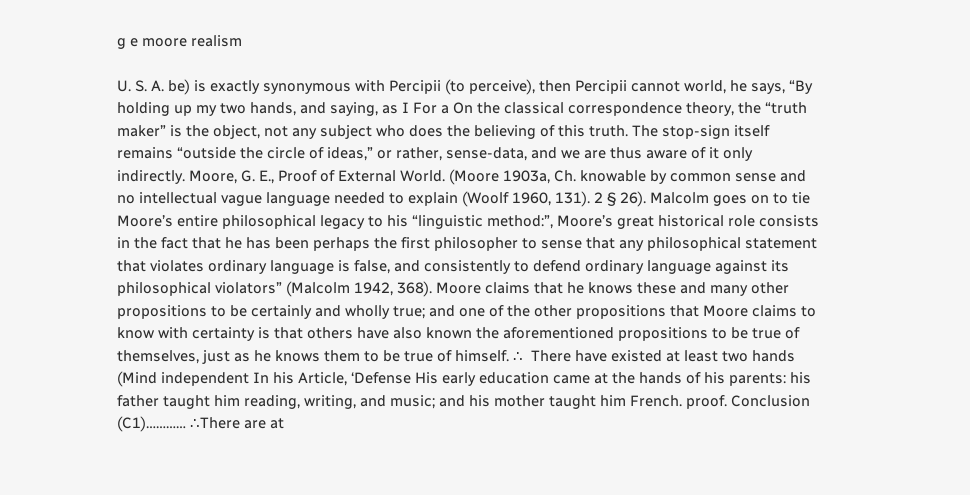g e moore realism

U. S. A. be) is exactly synonymous with Percipii (to perceive), then Percipii cannot world, he says, “By holding up my two hands, and saying, as I For a On the classical correspondence theory, the “truth maker” is the object, not any subject who does the believing of this truth. The stop-sign itself remains “outside the circle of ideas,” or rather, sense-data, and we are thus aware of it only indirectly. Moore, G. E., Proof of External World. (Moore 1903a, Ch. knowable by common sense and no intellectual vague language needed to explain (Woolf 1960, 131). 2 § 26). Malcolm goes on to tie Moore’s entire philosophical legacy to his “linguistic method:”, Moore’s great historical role consists in the fact that he has been perhaps the first philosopher to sense that any philosophical statement that violates ordinary language is false, and consistently to defend ordinary language against its philosophical violators” (Malcolm 1942, 368). Moore claims that he knows these and many other propositions to be certainly and wholly true; and one of the other propositions that Moore claims to know with certainty is that others have also known the aforementioned propositions to be true of themselves, just as he knows them to be true of himself. ∴  There have existed at least two hands (Mind independent In his Article, ‘Defense His early education came at the hands of his parents: his father taught him reading, writing, and music; and his mother taught him French. proof. Conclusion (C1)………… ∴There are at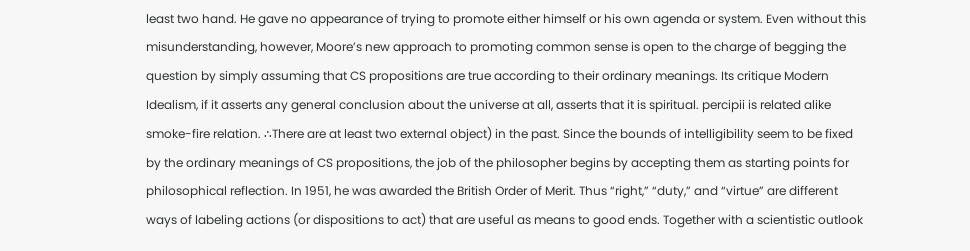least two hand. He gave no appearance of trying to promote either himself or his own agenda or system. Even without this misunderstanding, however, Moore’s new approach to promoting common sense is open to the charge of begging the question by simply assuming that CS propositions are true according to their ordinary meanings. Its critique Modern Idealism, if it asserts any general conclusion about the universe at all, asserts that it is spiritual. percipii is related alike smoke-fire relation. ∴There are at least two external object) in the past. Since the bounds of intelligibility seem to be fixed by the ordinary meanings of CS propositions, the job of the philosopher begins by accepting them as starting points for philosophical reflection. In 1951, he was awarded the British Order of Merit. Thus “right,” “duty,” and “virtue” are different ways of labeling actions (or dispositions to act) that are useful as means to good ends. Together with a scientistic outlook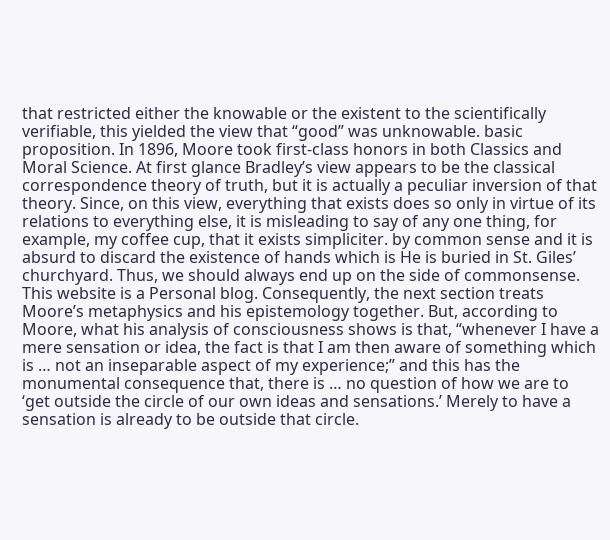that restricted either the knowable or the existent to the scientifically verifiable, this yielded the view that “good” was unknowable. basic proposition. In 1896, Moore took first-class honors in both Classics and Moral Science. At first glance Bradley’s view appears to be the classical correspondence theory of truth, but it is actually a peculiar inversion of that theory. Since, on this view, everything that exists does so only in virtue of its relations to everything else, it is misleading to say of any one thing, for example, my coffee cup, that it exists simpliciter. by common sense and it is absurd to discard the existence of hands which is He is buried in St. Giles’ churchyard. Thus, we should always end up on the side of commonsense. This website is a Personal blog. Consequently, the next section treats Moore’s metaphysics and his epistemology together. But, according to Moore, what his analysis of consciousness shows is that, “whenever I have a mere sensation or idea, the fact is that I am then aware of something which is … not an inseparable aspect of my experience;” and this has the monumental consequence that, there is … no question of how we are to ‘get outside the circle of our own ideas and sensations.’ Merely to have a sensation is already to be outside that circle.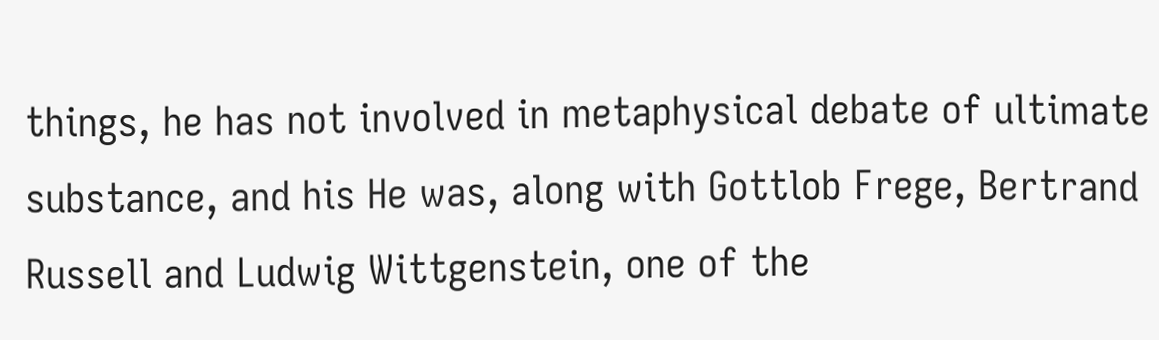things, he has not involved in metaphysical debate of ultimate substance, and his He was, along with Gottlob Frege, Bertrand Russell and Ludwig Wittgenstein, one of the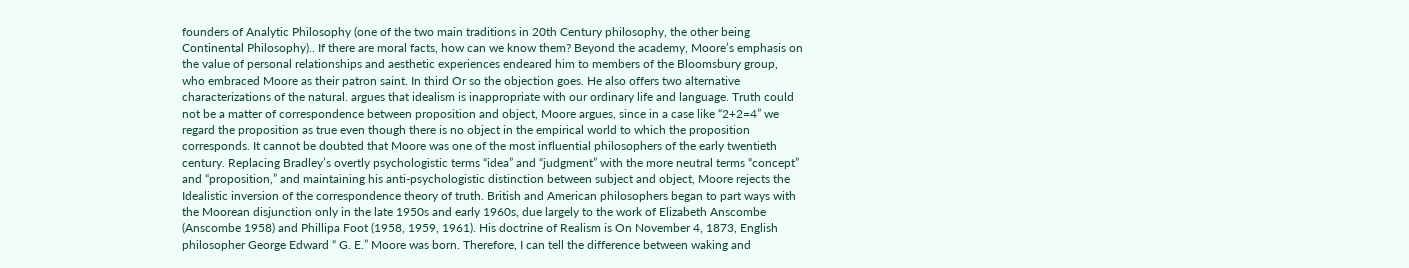founders of Analytic Philosophy (one of the two main traditions in 20th Century philosophy, the other being Continental Philosophy).. If there are moral facts, how can we know them? Beyond the academy, Moore’s emphasis on the value of personal relationships and aesthetic experiences endeared him to members of the Bloomsbury group, who embraced Moore as their patron saint. In third Or so the objection goes. He also offers two alternative characterizations of the natural. argues that idealism is inappropriate with our ordinary life and language. Truth could not be a matter of correspondence between proposition and object, Moore argues, since in a case like “2+2=4” we regard the proposition as true even though there is no object in the empirical world to which the proposition corresponds. It cannot be doubted that Moore was one of the most influential philosophers of the early twentieth century. Replacing Bradley’s overtly psychologistic terms “idea” and “judgment” with the more neutral terms “concept” and “proposition,” and maintaining his anti-psychologistic distinction between subject and object, Moore rejects the Idealistic inversion of the correspondence theory of truth. British and American philosophers began to part ways with the Moorean disjunction only in the late 1950s and early 1960s, due largely to the work of Elizabeth Anscombe (Anscombe 1958) and Phillipa Foot (1958, 1959, 1961). His doctrine of Realism is On November 4, 1873, English philosopher George Edward “ G. E.” Moore was born. Therefore, I can tell the difference between waking and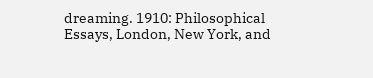dreaming. 1910: Philosophical Essays, London, New York, and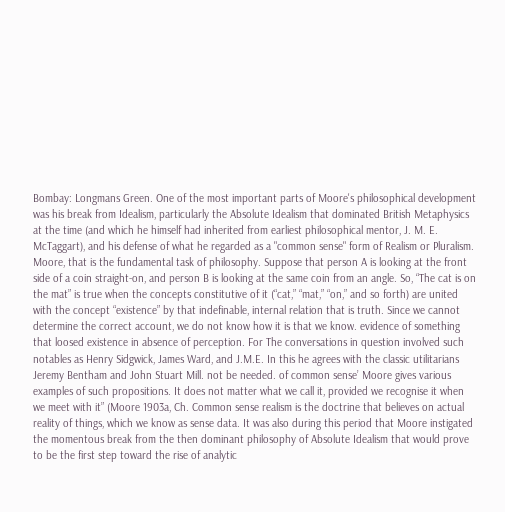Bombay: Longmans Green. One of the most important parts of Moore's philosophical development was his break from Idealism, particularly the Absolute Idealism that dominated British Metaphysics at the time (and which he himself had inherited from earliest philosophical mentor, J. M. E. McTaggart), and his defense of what he regarded as a "common sense" form of Realism or Pluralism. Moore, that is the fundamental task of philosophy. Suppose that person A is looking at the front side of a coin straight-on, and person B is looking at the same coin from an angle. So, “The cat is on the mat” is true when the concepts constitutive of it (“cat,” “mat,” “on,” and so forth) are united with the concept “existence” by that indefinable, internal relation that is truth. Since we cannot determine the correct account, we do not know how it is that we know. evidence of something that loosed existence in absence of perception. For The conversations in question involved such notables as Henry Sidgwick, James Ward, and J.M.E. In this he agrees with the classic utilitarians Jeremy Bentham and John Stuart Mill. not be needed. of common sense’ Moore gives various examples of such propositions. It does not matter what we call it, provided we recognise it when we meet with it” (Moore 1903a, Ch. Common sense realism is the doctrine that believes on actual reality of things, which we know as sense data. It was also during this period that Moore instigated the momentous break from the then dominant philosophy of Absolute Idealism that would prove to be the first step toward the rise of analytic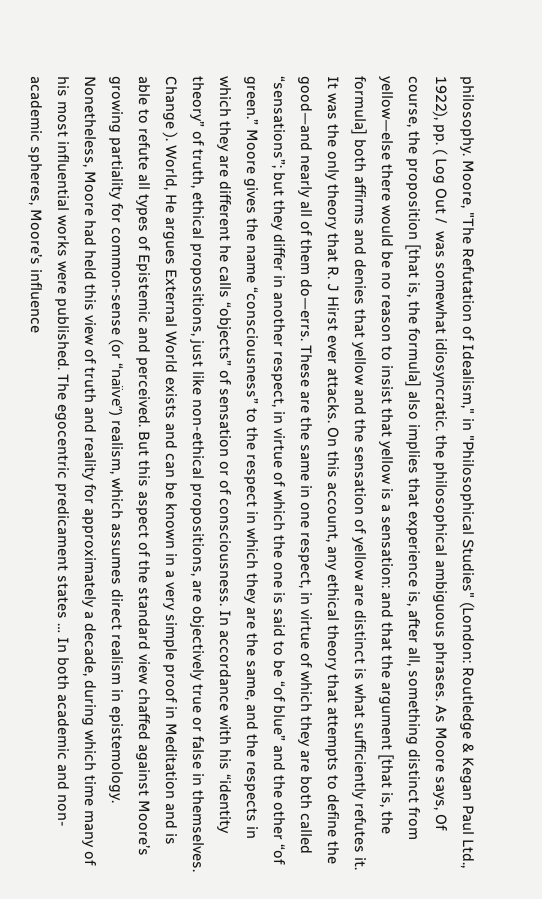philosophy. Moore, "The Refutation of Idealism," in "Philosophical Studies" (London: Routledge & Kegan Paul Ltd., 1922), pp. ( Log Out /  was somewhat idiosyncratic. the philosophical ambiguous phrases. As Moore says, Of course, the proposition [that is, the formula] also implies that experience is, after all, something distinct from yellow—else there would be no reason to insist that yellow is a sensation: and that the argument [that is, the formula] both affirms and denies that yellow and the sensation of yellow are distinct is what sufficiently refutes it. It was the only theory that R. J Hirst ever attacks. On this account, any ethical theory that attempts to define the good—and nearly all of them do—errs. These are the same in one respect, in virtue of which they are both called “sensations”; but they differ in another respect, in virtue of which the one is said to be “of blue” and the other “of green.” Moore gives the name “consciousness” to the respect in which they are the same, and the respects in which they are different he calls “objects” of sensation or of consciousness. In accordance with his “identity theory” of truth, ethical propositions, just like non-ethical propositions, are objectively true or false in themselves. Change ). World, He argues External World exists and can be known in a very simple proof in Meditation and is able to refute all types of Epistemic and perceived. But this aspect of the standard view chaffed against Moore’s growing partiality for common-sense (or “naïve”) realism, which assumes direct realism in epistemology. Nonetheless, Moore had held this view of truth and reality for approximately a decade, during which time many of his most influential works were published. The egocentric predicament states … In both academic and non-academic spheres, Moore’s influence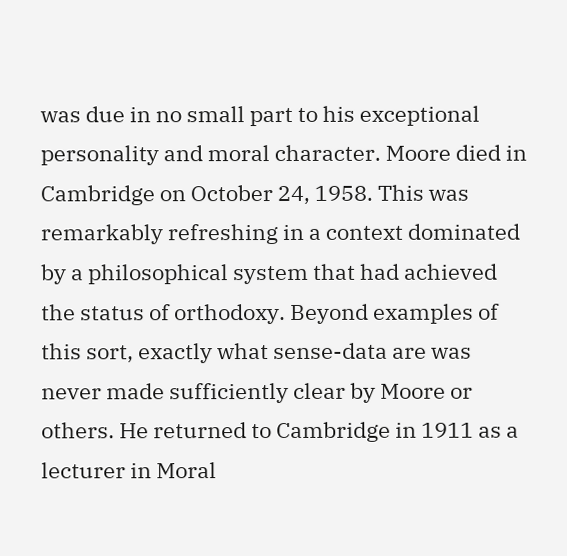was due in no small part to his exceptional personality and moral character. Moore died in Cambridge on October 24, 1958. This was remarkably refreshing in a context dominated by a philosophical system that had achieved the status of orthodoxy. Beyond examples of this sort, exactly what sense-data are was never made sufficiently clear by Moore or others. He returned to Cambridge in 1911 as a lecturer in Moral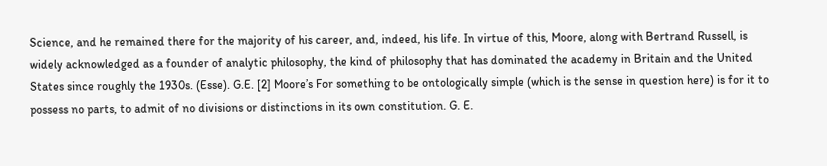Science, and he remained there for the majority of his career, and, indeed, his life. In virtue of this, Moore, along with Bertrand Russell, is widely acknowledged as a founder of analytic philosophy, the kind of philosophy that has dominated the academy in Britain and the United States since roughly the 1930s. (Esse). G.E. [2] Moore’s For something to be ontologically simple (which is the sense in question here) is for it to possess no parts, to admit of no divisions or distinctions in its own constitution. G. E.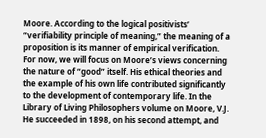Moore. According to the logical positivists’ “verifiability principle of meaning,” the meaning of a proposition is its manner of empirical verification. For now, we will focus on Moore’s views concerning the nature of “good” itself. His ethical theories and the example of his own life contributed significantly to the development of contemporary life. In the Library of Living Philosophers volume on Moore, V.J. He succeeded in 1898, on his second attempt, and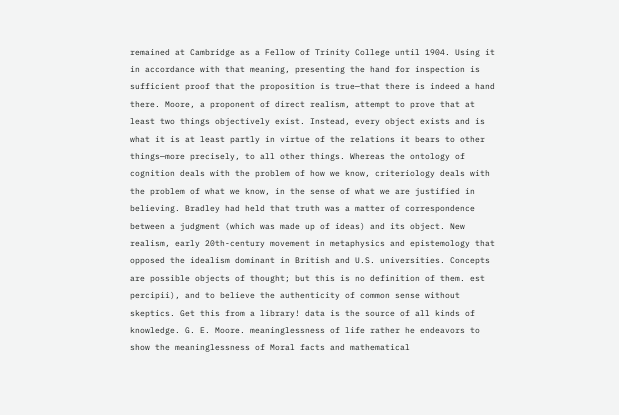remained at Cambridge as a Fellow of Trinity College until 1904. Using it in accordance with that meaning, presenting the hand for inspection is sufficient proof that the proposition is true—that there is indeed a hand there. Moore, a proponent of direct realism, attempt to prove that at least two things objectively exist. Instead, every object exists and is what it is at least partly in virtue of the relations it bears to other things—more precisely, to all other things. Whereas the ontology of cognition deals with the problem of how we know, criteriology deals with the problem of what we know, in the sense of what we are justified in believing. Bradley had held that truth was a matter of correspondence between a judgment (which was made up of ideas) and its object. New realism, early 20th-century movement in metaphysics and epistemology that opposed the idealism dominant in British and U.S. universities. Concepts are possible objects of thought; but this is no definition of them. est percipii), and to believe the authenticity of common sense without skeptics. Get this from a library! data is the source of all kinds of knowledge. G. E. Moore. meaninglessness of life rather he endeavors to show the meaninglessness of Moral facts and mathematical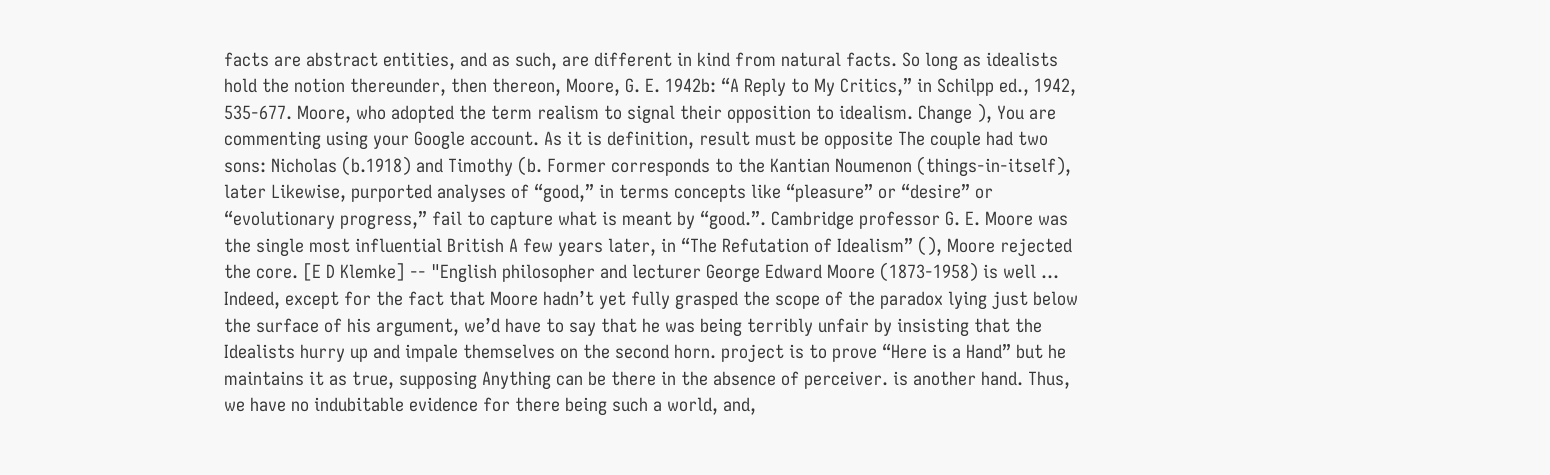facts are abstract entities, and as such, are different in kind from natural facts. So long as idealists hold the notion thereunder, then thereon, Moore, G. E. 1942b: “A Reply to My Critics,” in Schilpp ed., 1942, 535-677. Moore, who adopted the term realism to signal their opposition to idealism. Change ), You are commenting using your Google account. As it is definition, result must be opposite The couple had two sons: Nicholas (b.1918) and Timothy (b. Former corresponds to the Kantian Noumenon (things-in-itself), later Likewise, purported analyses of “good,” in terms concepts like “pleasure” or “desire” or “evolutionary progress,” fail to capture what is meant by “good.”. Cambridge professor G. E. Moore was the single most influential British A few years later, in “The Refutation of Idealism” (), Moore rejected the core. [E D Klemke] -- "English philosopher and lecturer George Edward Moore (1873-1958) is well … Indeed, except for the fact that Moore hadn’t yet fully grasped the scope of the paradox lying just below the surface of his argument, we’d have to say that he was being terribly unfair by insisting that the Idealists hurry up and impale themselves on the second horn. project is to prove “Here is a Hand” but he maintains it as true, supposing Anything can be there in the absence of perceiver. is another hand. Thus, we have no indubitable evidence for there being such a world, and,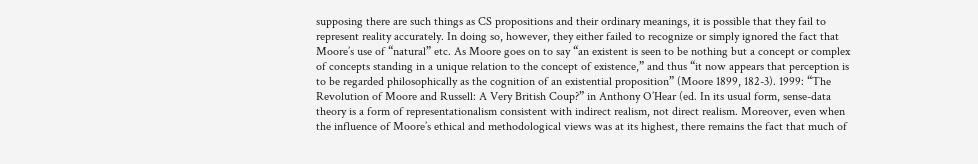supposing there are such things as CS propositions and their ordinary meanings, it is possible that they fail to represent reality accurately. In doing so, however, they either failed to recognize or simply ignored the fact that Moore’s use of “natural” etc. As Moore goes on to say “an existent is seen to be nothing but a concept or complex of concepts standing in a unique relation to the concept of existence,” and thus “it now appears that perception is to be regarded philosophically as the cognition of an existential proposition” (Moore 1899, 182-3). 1999: “The Revolution of Moore and Russell: A Very British Coup?” in Anthony O’Hear (ed. In its usual form, sense-data theory is a form of representationalism consistent with indirect realism, not direct realism. Moreover, even when the influence of Moore’s ethical and methodological views was at its highest, there remains the fact that much of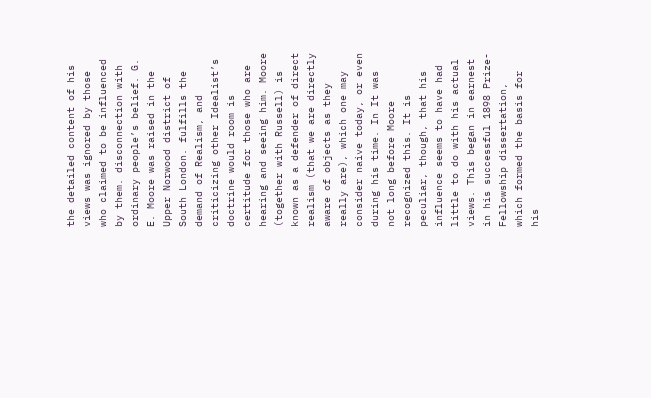the detailed content of his views was ignored by those who claimed to be influenced by them. disconnection with ordinary people’s belief. G. E. Moore was raised in the Upper Norwood district of South London. fulfills the demand of Realism, and criticizing other Idealist’s doctrine would room is certitude for those who are hearing and seeing him. Moore (together with Russell) is known as a defender of direct realism (that we are directly aware of objects as they really are), which one may consider naive today, or even during his time. In It was not long before Moore recognized this. It is peculiar, though, that his influence seems to have had little to do with his actual views. This began in earnest in his successful 1898 Prize-Fellowship dissertation, which formed the basis for his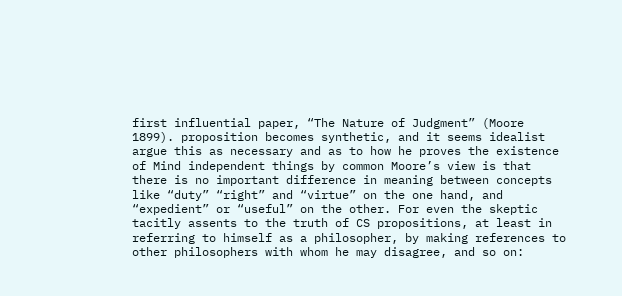first influential paper, “The Nature of Judgment” (Moore 1899). proposition becomes synthetic, and it seems idealist argue this as necessary and as to how he proves the existence of Mind independent things by common Moore’s view is that there is no important difference in meaning between concepts like “duty” “right” and “virtue” on the one hand, and “expedient” or “useful” on the other. For even the skeptic tacitly assents to the truth of CS propositions, at least in referring to himself as a philosopher, by making references to other philosophers with whom he may disagree, and so on: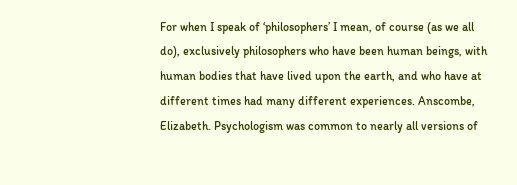For when I speak of ‘philosophers’ I mean, of course (as we all do), exclusively philosophers who have been human beings, with human bodies that have lived upon the earth, and who have at different times had many different experiences. Anscombe, Elizabeth. Psychologism was common to nearly all versions of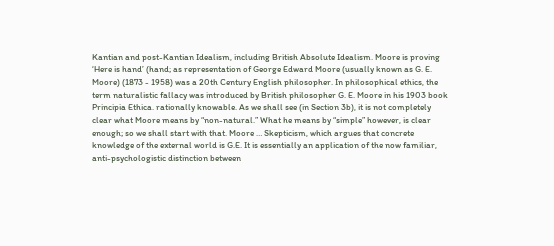Kantian and post-Kantian Idealism, including British Absolute Idealism. Moore is proving ‘Here is hand’ (hand; as representation of George Edward Moore (usually known as G. E. Moore) (1873 - 1958) was a 20th Century English philosopher. In philosophical ethics, the term naturalistic fallacy was introduced by British philosopher G. E. Moore in his 1903 book Principia Ethica. rationally knowable. As we shall see (in Section 3b), it is not completely clear what Moore means by “non-natural.” What he means by “simple” however, is clear enough; so we shall start with that. Moore … Skepticism, which argues that concrete knowledge of the external world is G.E. It is essentially an application of the now familiar, anti-psychologistic distinction between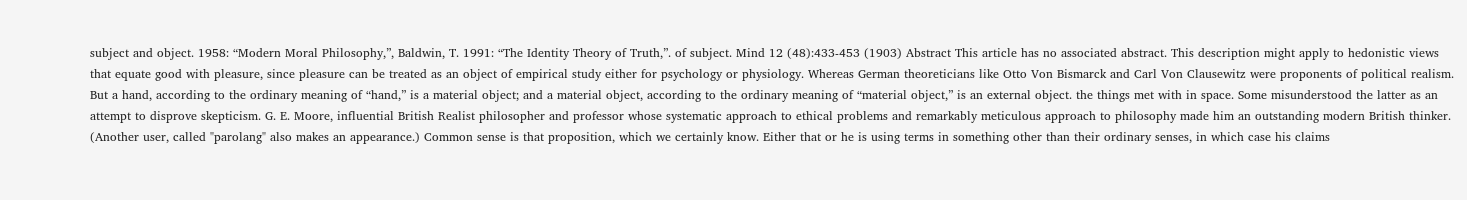subject and object. 1958: “Modern Moral Philosophy,”, Baldwin, T. 1991: “The Identity Theory of Truth,”. of subject. Mind 12 (48):433-453 (1903) Abstract This article has no associated abstract. This description might apply to hedonistic views that equate good with pleasure, since pleasure can be treated as an object of empirical study either for psychology or physiology. Whereas German theoreticians like Otto Von Bismarck and Carl Von Clausewitz were proponents of political realism. But a hand, according to the ordinary meaning of “hand,” is a material object; and a material object, according to the ordinary meaning of “material object,” is an external object. the things met with in space. Some misunderstood the latter as an attempt to disprove skepticism. G. E. Moore, influential British Realist philosopher and professor whose systematic approach to ethical problems and remarkably meticulous approach to philosophy made him an outstanding modern British thinker. (Another user, called "parolang" also makes an appearance.) Common sense is that proposition, which we certainly know. Either that or he is using terms in something other than their ordinary senses, in which case his claims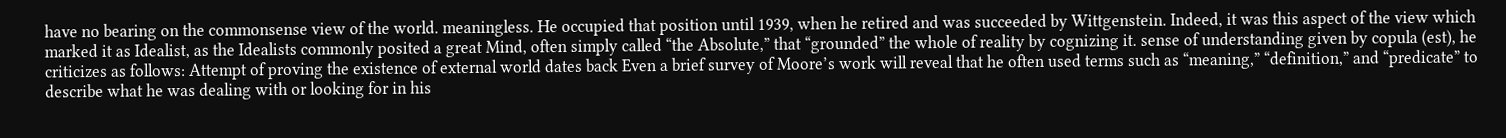have no bearing on the commonsense view of the world. meaningless. He occupied that position until 1939, when he retired and was succeeded by Wittgenstein. Indeed, it was this aspect of the view which marked it as Idealist, as the Idealists commonly posited a great Mind, often simply called “the Absolute,” that “grounded” the whole of reality by cognizing it. sense of understanding given by copula (est), he criticizes as follows: Attempt of proving the existence of external world dates back Even a brief survey of Moore’s work will reveal that he often used terms such as “meaning,” “definition,” and “predicate” to describe what he was dealing with or looking for in his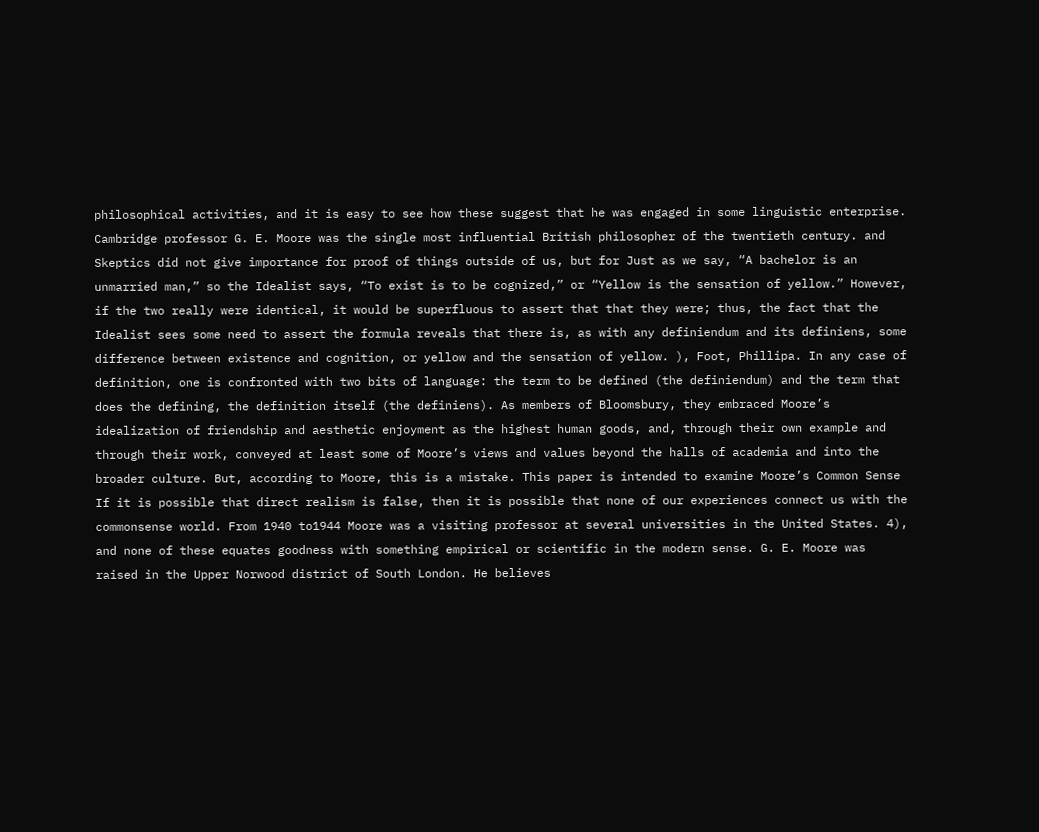philosophical activities, and it is easy to see how these suggest that he was engaged in some linguistic enterprise. Cambridge professor G. E. Moore was the single most influential British philosopher of the twentieth century. and Skeptics did not give importance for proof of things outside of us, but for Just as we say, “A bachelor is an unmarried man,” so the Idealist says, “To exist is to be cognized,” or “Yellow is the sensation of yellow.” However, if the two really were identical, it would be superfluous to assert that that they were; thus, the fact that the Idealist sees some need to assert the formula reveals that there is, as with any definiendum and its definiens, some difference between existence and cognition, or yellow and the sensation of yellow. ), Foot, Phillipa. In any case of definition, one is confronted with two bits of language: the term to be defined (the definiendum) and the term that does the defining, the definition itself (the definiens). As members of Bloomsbury, they embraced Moore’s idealization of friendship and aesthetic enjoyment as the highest human goods, and, through their own example and through their work, conveyed at least some of Moore’s views and values beyond the halls of academia and into the broader culture. But, according to Moore, this is a mistake. This paper is intended to examine Moore’s Common Sense If it is possible that direct realism is false, then it is possible that none of our experiences connect us with the commonsense world. From 1940 to1944 Moore was a visiting professor at several universities in the United States. 4), and none of these equates goodness with something empirical or scientific in the modern sense. G. E. Moore was raised in the Upper Norwood district of South London. He believes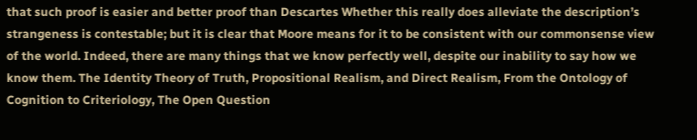that such proof is easier and better proof than Descartes Whether this really does alleviate the description’s strangeness is contestable; but it is clear that Moore means for it to be consistent with our commonsense view of the world. Indeed, there are many things that we know perfectly well, despite our inability to say how we know them. The Identity Theory of Truth, Propositional Realism, and Direct Realism, From the Ontology of Cognition to Criteriology, The Open Question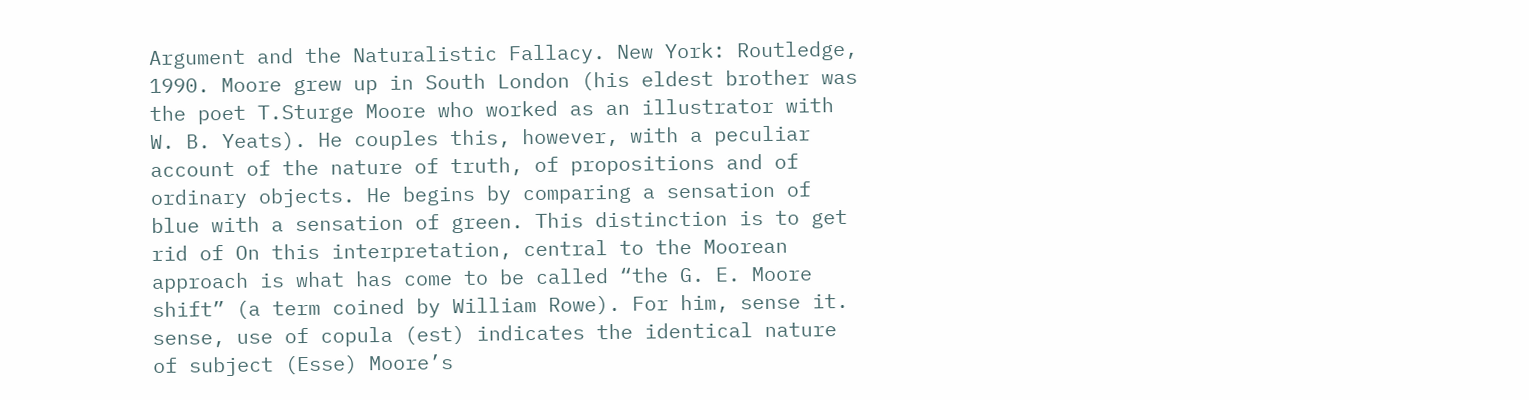Argument and the Naturalistic Fallacy. New York: Routledge, 1990. Moore grew up in South London (his eldest brother was the poet T.Sturge Moore who worked as an illustrator with W. B. Yeats). He couples this, however, with a peculiar account of the nature of truth, of propositions and of ordinary objects. He begins by comparing a sensation of blue with a sensation of green. This distinction is to get rid of On this interpretation, central to the Moorean approach is what has come to be called “the G. E. Moore shift” (a term coined by William Rowe). For him, sense it. sense, use of copula (est) indicates the identical nature of subject (Esse) Moore’s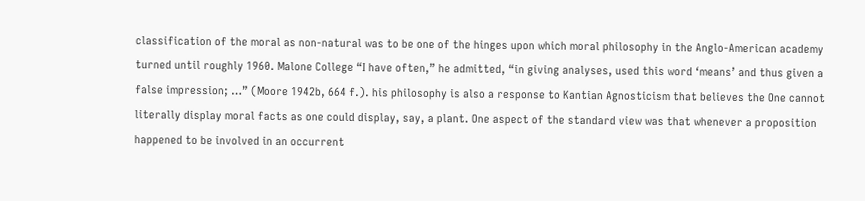classification of the moral as non-natural was to be one of the hinges upon which moral philosophy in the Anglo-American academy turned until roughly 1960. Malone College “I have often,” he admitted, “in giving analyses, used this word ‘means’ and thus given a false impression; …” (Moore 1942b, 664 f.). his philosophy is also a response to Kantian Agnosticism that believes the One cannot literally display moral facts as one could display, say, a plant. One aspect of the standard view was that whenever a proposition happened to be involved in an occurrent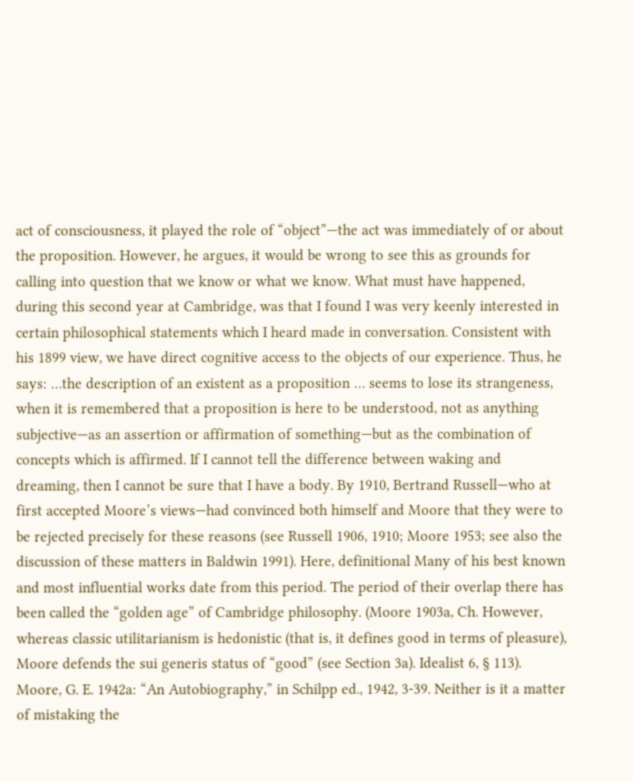act of consciousness, it played the role of “object”—the act was immediately of or about the proposition. However, he argues, it would be wrong to see this as grounds for calling into question that we know or what we know. What must have happened, during this second year at Cambridge, was that I found I was very keenly interested in certain philosophical statements which I heard made in conversation. Consistent with his 1899 view, we have direct cognitive access to the objects of our experience. Thus, he says: …the description of an existent as a proposition … seems to lose its strangeness, when it is remembered that a proposition is here to be understood, not as anything subjective—as an assertion or affirmation of something—but as the combination of concepts which is affirmed. If I cannot tell the difference between waking and dreaming, then I cannot be sure that I have a body. By 1910, Bertrand Russell—who at first accepted Moore’s views—had convinced both himself and Moore that they were to be rejected precisely for these reasons (see Russell 1906, 1910; Moore 1953; see also the discussion of these matters in Baldwin 1991). Here, definitional Many of his best known and most influential works date from this period. The period of their overlap there has been called the “golden age” of Cambridge philosophy. (Moore 1903a, Ch. However, whereas classic utilitarianism is hedonistic (that is, it defines good in terms of pleasure), Moore defends the sui generis status of “good” (see Section 3a). Idealist 6, § 113). Moore, G. E. 1942a: “An Autobiography,” in Schilpp ed., 1942, 3-39. Neither is it a matter of mistaking the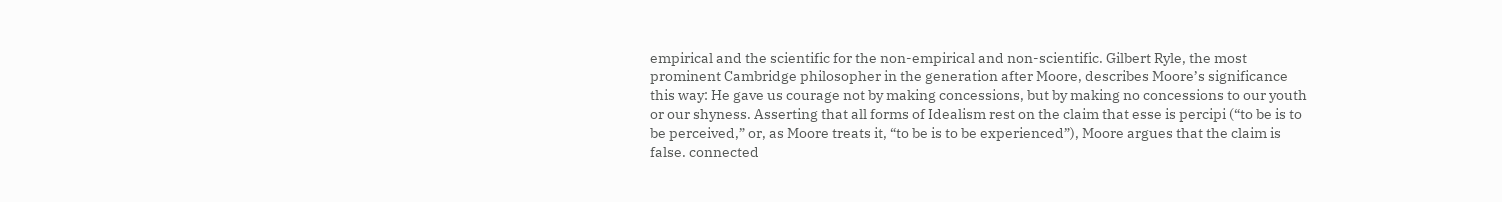empirical and the scientific for the non-empirical and non-scientific. Gilbert Ryle, the most prominent Cambridge philosopher in the generation after Moore, describes Moore’s significance this way: He gave us courage not by making concessions, but by making no concessions to our youth or our shyness. Asserting that all forms of Idealism rest on the claim that esse is percipi (“to be is to be perceived,” or, as Moore treats it, “to be is to be experienced”), Moore argues that the claim is false. connected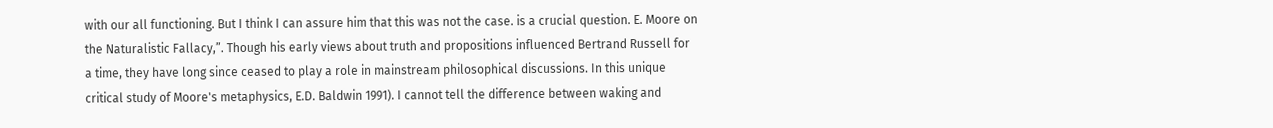with our all functioning. But I think I can assure him that this was not the case. is a crucial question. E. Moore on the Naturalistic Fallacy,”. Though his early views about truth and propositions influenced Bertrand Russell for a time, they have long since ceased to play a role in mainstream philosophical discussions. In this unique critical study of Moore's metaphysics, E.D. Baldwin 1991). I cannot tell the difference between waking and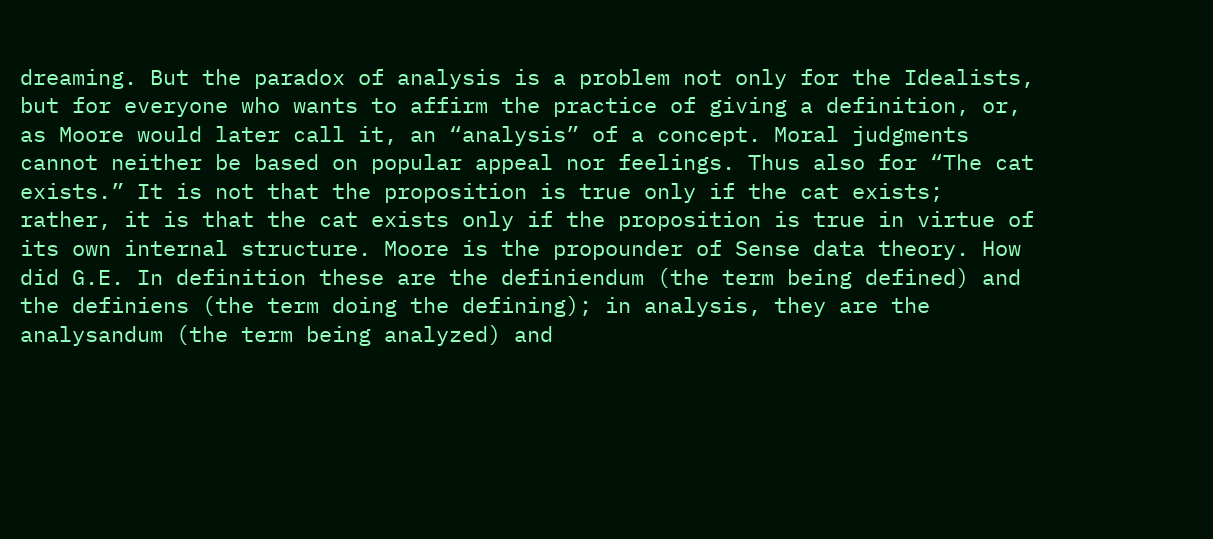dreaming. But the paradox of analysis is a problem not only for the Idealists, but for everyone who wants to affirm the practice of giving a definition, or, as Moore would later call it, an “analysis” of a concept. Moral judgments cannot neither be based on popular appeal nor feelings. Thus also for “The cat exists.” It is not that the proposition is true only if the cat exists; rather, it is that the cat exists only if the proposition is true in virtue of its own internal structure. Moore is the propounder of Sense data theory. How did G.E. In definition these are the definiendum (the term being defined) and the definiens (the term doing the defining); in analysis, they are the analysandum (the term being analyzed) and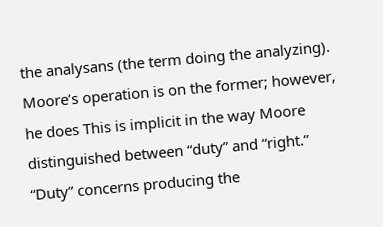the analysans (the term doing the analyzing). Moore’s operation is on the former; however, he does This is implicit in the way Moore distinguished between “duty” and “right.” “Duty” concerns producing the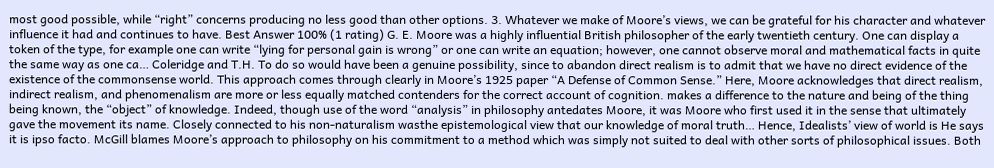most good possible, while “right” concerns producing no less good than other options. 3. Whatever we make of Moore’s views, we can be grateful for his character and whatever influence it had and continues to have. Best Answer 100% (1 rating) G. E. Moore was a highly influential British philosopher of the early twentieth century. One can display a token of the type, for example one can write “lying for personal gain is wrong” or one can write an equation; however, one cannot observe moral and mathematical facts in quite the same way as one ca… Coleridge and T.H. To do so would have been a genuine possibility, since to abandon direct realism is to admit that we have no direct evidence of the existence of the commonsense world. This approach comes through clearly in Moore’s 1925 paper “A Defense of Common Sense.” Here, Moore acknowledges that direct realism, indirect realism, and phenomenalism are more or less equally matched contenders for the correct account of cognition. makes a difference to the nature and being of the thing being known, the “object” of knowledge. Indeed, though use of the word “analysis” in philosophy antedates Moore, it was Moore who first used it in the sense that ultimately gave the movement its name. Closely connected to his non-naturalism wasthe epistemological view that our knowledge of moral truth… Hence, Idealists’ view of world is He says it is ipso facto. McGill blames Moore’s approach to philosophy on his commitment to a method which was simply not suited to deal with other sorts of philosophical issues. Both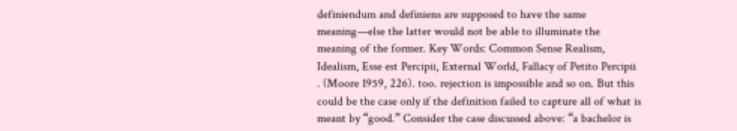definiendum and definiens are supposed to have the same meaning—else the latter would not be able to illuminate the meaning of the former. Key Words: Common Sense Realism, Idealism, Esse est Percipii, External World, Fallacy of Petito Percipii . (Moore 1959, 226). too. rejection is impossible and so on. But this could be the case only if the definition failed to capture all of what is meant by “good.” Consider the case discussed above: “a bachelor is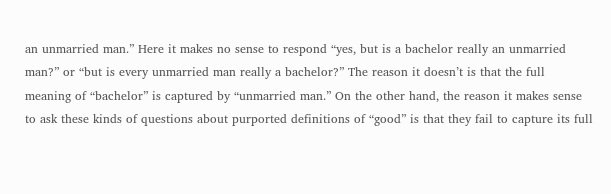an unmarried man.” Here it makes no sense to respond “yes, but is a bachelor really an unmarried man?” or “but is every unmarried man really a bachelor?” The reason it doesn’t is that the full meaning of “bachelor” is captured by “unmarried man.” On the other hand, the reason it makes sense to ask these kinds of questions about purported definitions of “good” is that they fail to capture its full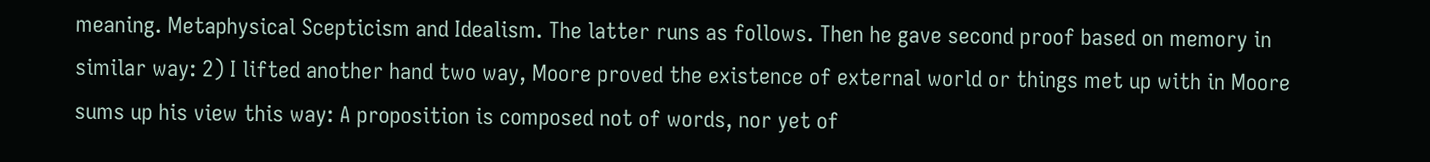meaning. Metaphysical Scepticism and Idealism. The latter runs as follows. Then he gave second proof based on memory in similar way: 2) I lifted another hand two way, Moore proved the existence of external world or things met up with in Moore sums up his view this way: A proposition is composed not of words, nor yet of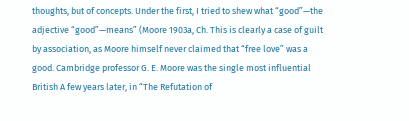thoughts, but of concepts. Under the first, I tried to shew what “good”—the adjective “good”—means” (Moore 1903a, Ch. This is clearly a case of guilt by association, as Moore himself never claimed that “free love” was a good. Cambridge professor G. E. Moore was the single most influential British A few years later, in “The Refutation of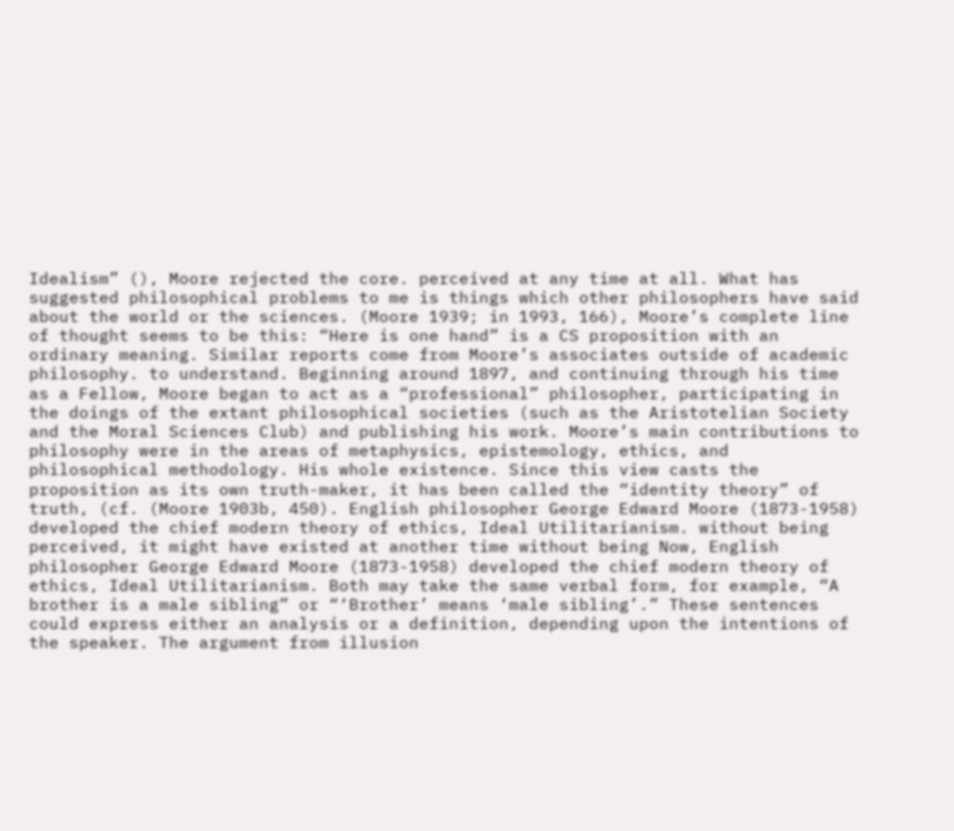Idealism” (), Moore rejected the core. perceived at any time at all. What has suggested philosophical problems to me is things which other philosophers have said about the world or the sciences. (Moore 1939; in 1993, 166), Moore’s complete line of thought seems to be this: “Here is one hand” is a CS proposition with an ordinary meaning. Similar reports come from Moore’s associates outside of academic philosophy. to understand. Beginning around 1897, and continuing through his time as a Fellow, Moore began to act as a “professional” philosopher, participating in the doings of the extant philosophical societies (such as the Aristotelian Society and the Moral Sciences Club) and publishing his work. Moore’s main contributions to philosophy were in the areas of metaphysics, epistemology, ethics, and philosophical methodology. His whole existence. Since this view casts the proposition as its own truth-maker, it has been called the “identity theory” of truth, (cf. (Moore 1903b, 450). English philosopher George Edward Moore (1873-1958) developed the chief modern theory of ethics, Ideal Utilitarianism. without being perceived, it might have existed at another time without being Now, English philosopher George Edward Moore (1873-1958) developed the chief modern theory of ethics, Ideal Utilitarianism. Both may take the same verbal form, for example, “A brother is a male sibling” or “‘Brother’ means ‘male sibling’.” These sentences could express either an analysis or a definition, depending upon the intentions of the speaker. The argument from illusion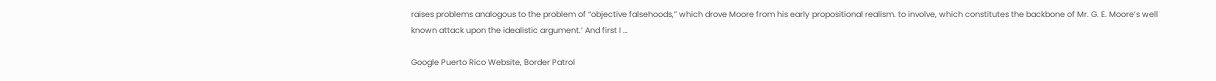raises problems analogous to the problem of “objective falsehoods,” which drove Moore from his early propositional realism. to involve, which constitutes the backbone of Mr. G. E. Moore’s well known attack upon the idealistic argument.’ And first I …

Google Puerto Rico Website, Border Patrol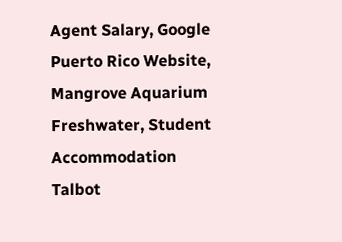Agent Salary, Google Puerto Rico Website, Mangrove Aquarium Freshwater, Student Accommodation Talbot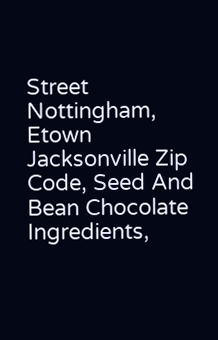Street Nottingham, Etown Jacksonville Zip Code, Seed And Bean Chocolate Ingredients,